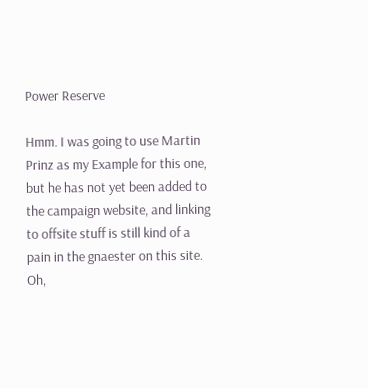Power Reserve

Hmm. I was going to use Martin Prinz as my Example for this one, but he has not yet been added to the campaign website, and linking to offsite stuff is still kind of a pain in the gnaester on this site. Oh,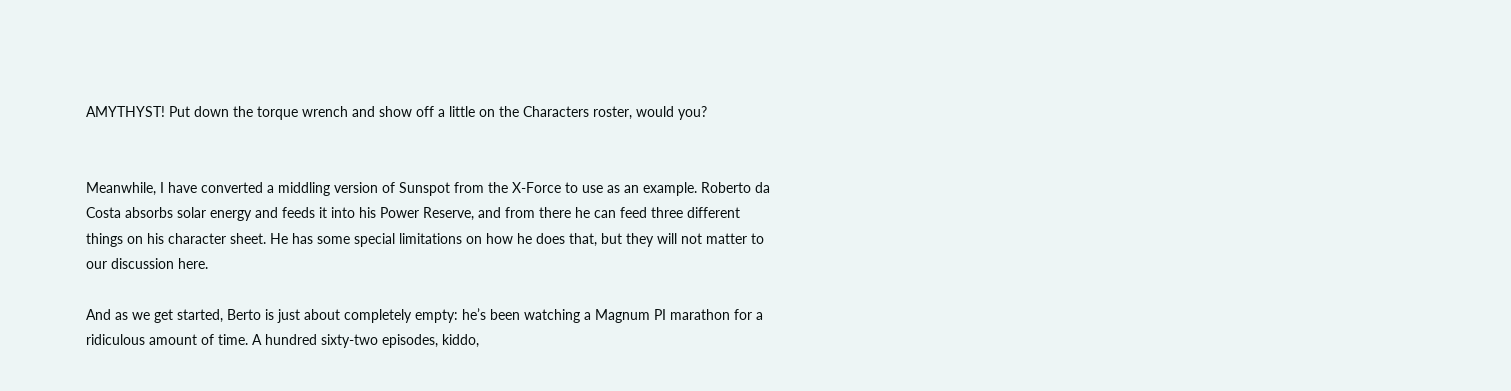AMYTHYST! Put down the torque wrench and show off a little on the Characters roster, would you?


Meanwhile, I have converted a middling version of Sunspot from the X-Force to use as an example. Roberto da Costa absorbs solar energy and feeds it into his Power Reserve, and from there he can feed three different things on his character sheet. He has some special limitations on how he does that, but they will not matter to our discussion here.

And as we get started, Berto is just about completely empty: he’s been watching a Magnum PI marathon for a ridiculous amount of time. A hundred sixty-two episodes, kiddo,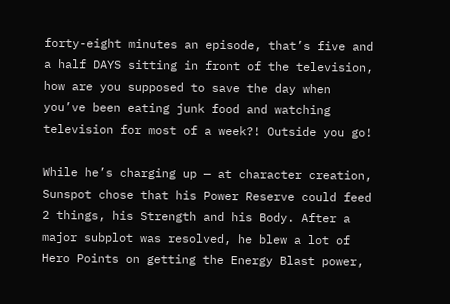forty-eight minutes an episode, that’s five and a half DAYS sitting in front of the television, how are you supposed to save the day when you’ve been eating junk food and watching television for most of a week?! Outside you go!

While he’s charging up — at character creation, Sunspot chose that his Power Reserve could feed 2 things, his Strength and his Body. After a major subplot was resolved, he blew a lot of Hero Points on getting the Energy Blast power,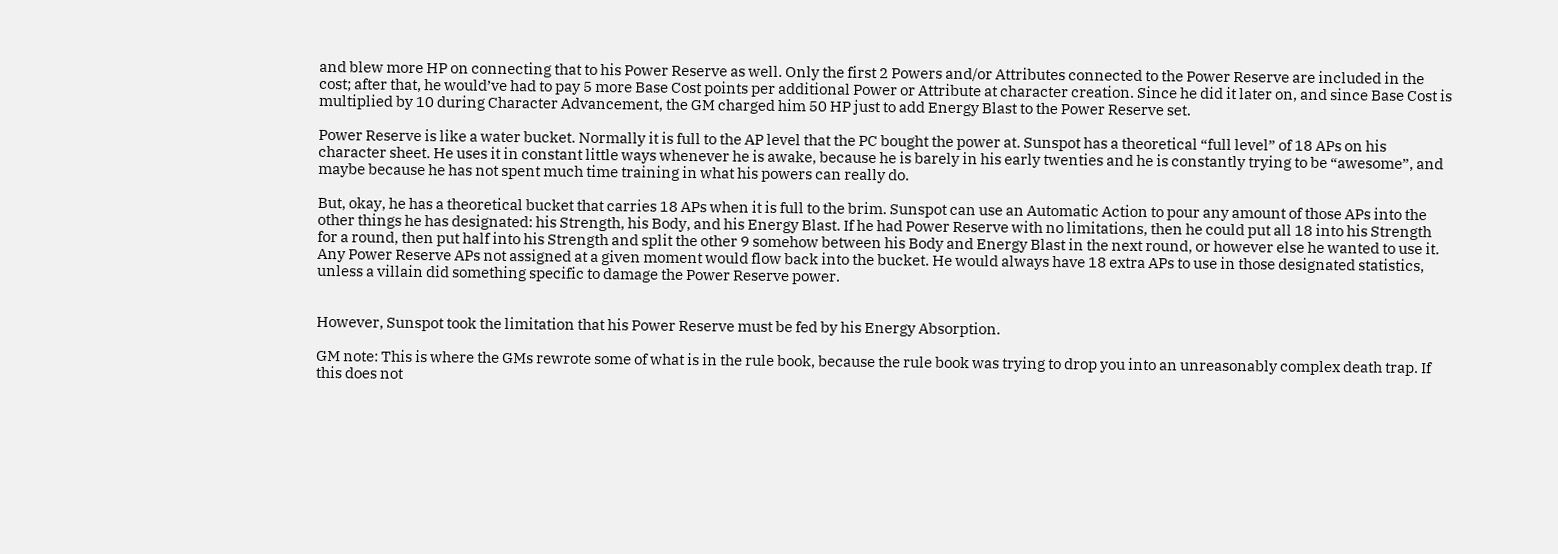and blew more HP on connecting that to his Power Reserve as well. Only the first 2 Powers and/or Attributes connected to the Power Reserve are included in the cost; after that, he would’ve had to pay 5 more Base Cost points per additional Power or Attribute at character creation. Since he did it later on, and since Base Cost is multiplied by 10 during Character Advancement, the GM charged him 50 HP just to add Energy Blast to the Power Reserve set.

Power Reserve is like a water bucket. Normally it is full to the AP level that the PC bought the power at. Sunspot has a theoretical “full level” of 18 APs on his character sheet. He uses it in constant little ways whenever he is awake, because he is barely in his early twenties and he is constantly trying to be “awesome”, and maybe because he has not spent much time training in what his powers can really do.

But, okay, he has a theoretical bucket that carries 18 APs when it is full to the brim. Sunspot can use an Automatic Action to pour any amount of those APs into the other things he has designated: his Strength, his Body, and his Energy Blast. If he had Power Reserve with no limitations, then he could put all 18 into his Strength for a round, then put half into his Strength and split the other 9 somehow between his Body and Energy Blast in the next round, or however else he wanted to use it. Any Power Reserve APs not assigned at a given moment would flow back into the bucket. He would always have 18 extra APs to use in those designated statistics, unless a villain did something specific to damage the Power Reserve power.


However, Sunspot took the limitation that his Power Reserve must be fed by his Energy Absorption.

GM note: This is where the GMs rewrote some of what is in the rule book, because the rule book was trying to drop you into an unreasonably complex death trap. If this does not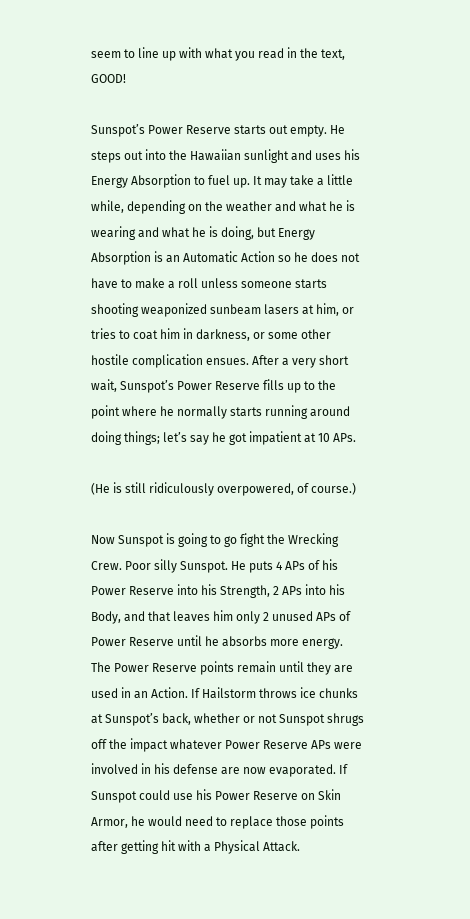seem to line up with what you read in the text, GOOD!

Sunspot’s Power Reserve starts out empty. He steps out into the Hawaiian sunlight and uses his Energy Absorption to fuel up. It may take a little while, depending on the weather and what he is wearing and what he is doing, but Energy Absorption is an Automatic Action so he does not have to make a roll unless someone starts shooting weaponized sunbeam lasers at him, or tries to coat him in darkness, or some other hostile complication ensues. After a very short wait, Sunspot’s Power Reserve fills up to the point where he normally starts running around doing things; let’s say he got impatient at 10 APs.

(He is still ridiculously overpowered, of course.)

Now Sunspot is going to go fight the Wrecking Crew. Poor silly Sunspot. He puts 4 APs of his Power Reserve into his Strength, 2 APs into his Body, and that leaves him only 2 unused APs of Power Reserve until he absorbs more energy. The Power Reserve points remain until they are used in an Action. If Hailstorm throws ice chunks at Sunspot’s back, whether or not Sunspot shrugs off the impact whatever Power Reserve APs were involved in his defense are now evaporated. If Sunspot could use his Power Reserve on Skin Armor, he would need to replace those points after getting hit with a Physical Attack.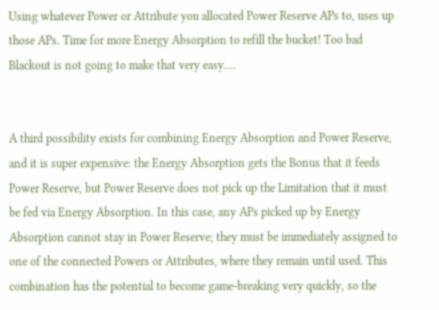Using whatever Power or Attribute you allocated Power Reserve APs to, uses up those APs. Time for more Energy Absorption to refill the bucket! Too bad Blackout is not going to make that very easy….


A third possibility exists for combining Energy Absorption and Power Reserve, and it is super expensive: the Energy Absorption gets the Bonus that it feeds Power Reserve, but Power Reserve does not pick up the Limitation that it must be fed via Energy Absorption. In this case, any APs picked up by Energy Absorption cannot stay in Power Reserve; they must be immediately assigned to one of the connected Powers or Attributes, where they remain until used. This combination has the potential to become game-breaking very quickly, so the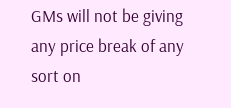GMs will not be giving any price break of any sort on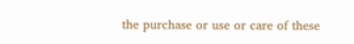the purchase or use or care of these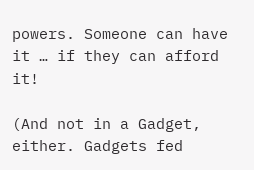powers. Someone can have it … if they can afford it!

(And not in a Gadget, either. Gadgets fed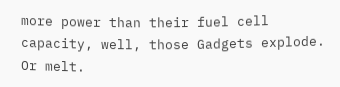more power than their fuel cell capacity, well, those Gadgets explode. Or melt.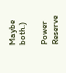Maybe both.)

Power Reserve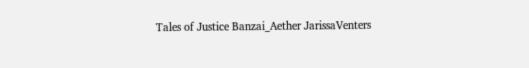Tales of Justice Banzai_Aether JarissaVenters